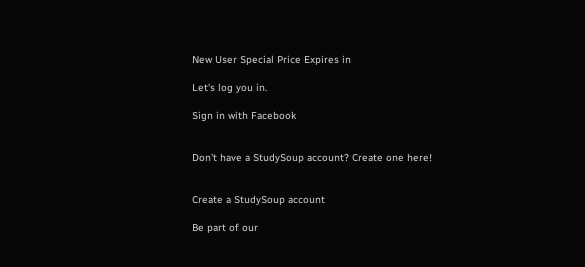New User Special Price Expires in

Let's log you in.

Sign in with Facebook


Don't have a StudySoup account? Create one here!


Create a StudySoup account

Be part of our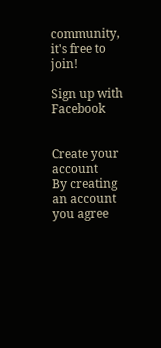community, it's free to join!

Sign up with Facebook


Create your account
By creating an account you agree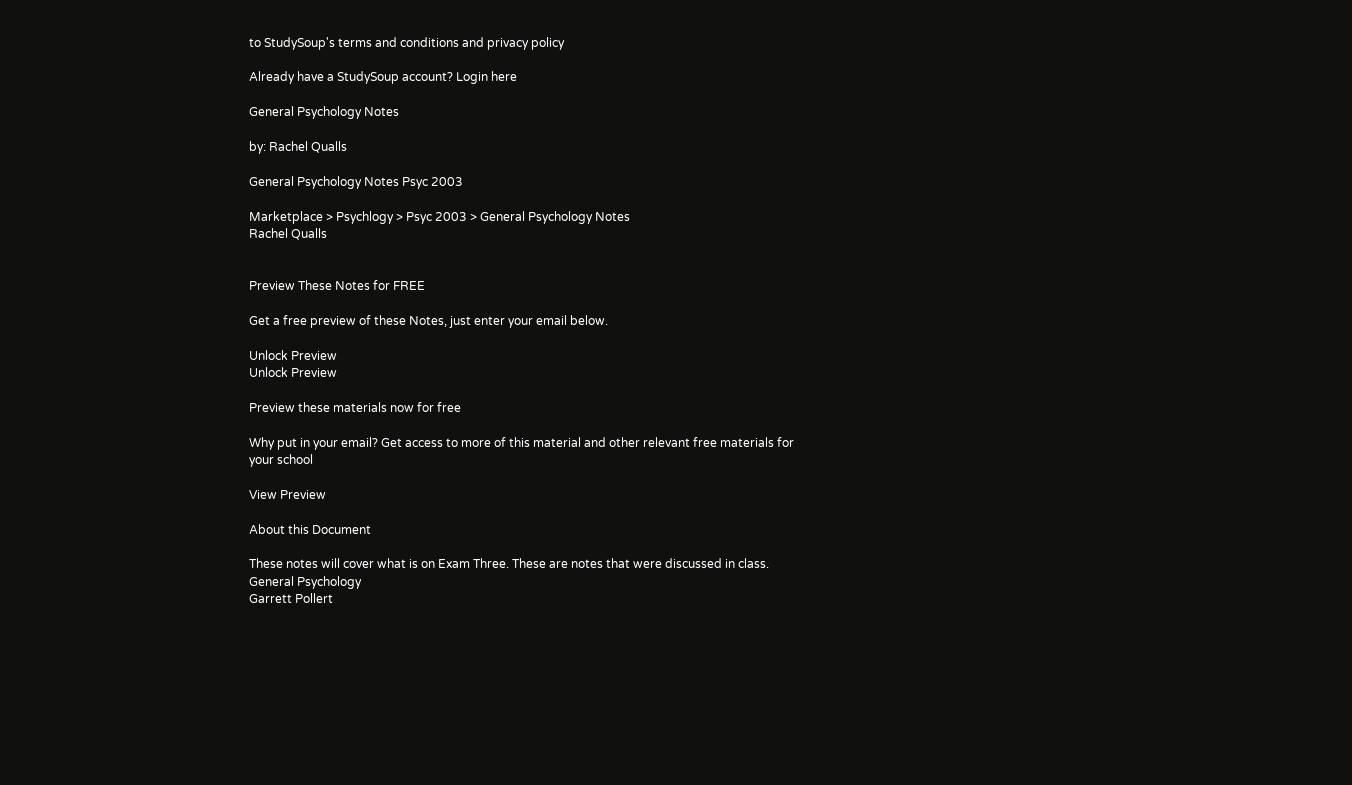to StudySoup's terms and conditions and privacy policy

Already have a StudySoup account? Login here

General Psychology Notes

by: Rachel Qualls

General Psychology Notes Psyc 2003

Marketplace > Psychlogy > Psyc 2003 > General Psychology Notes
Rachel Qualls


Preview These Notes for FREE

Get a free preview of these Notes, just enter your email below.

Unlock Preview
Unlock Preview

Preview these materials now for free

Why put in your email? Get access to more of this material and other relevant free materials for your school

View Preview

About this Document

These notes will cover what is on Exam Three. These are notes that were discussed in class.
General Psychology
Garrett Pollert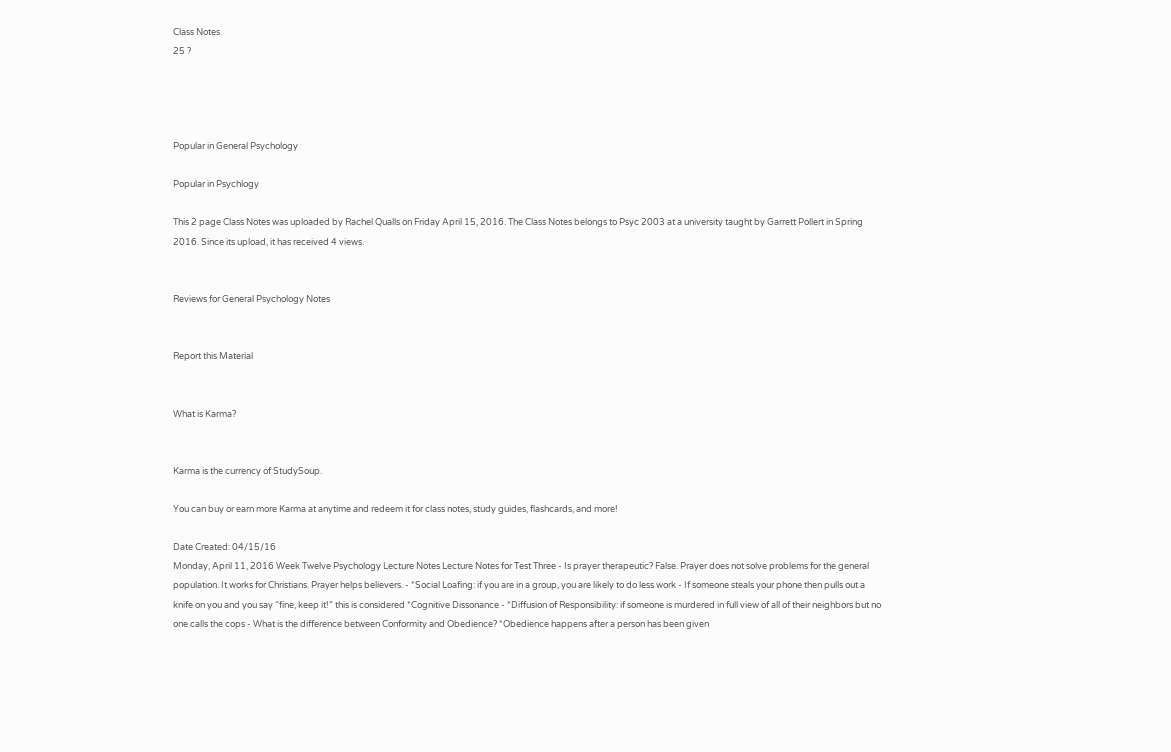Class Notes
25 ?




Popular in General Psychology

Popular in Psychlogy

This 2 page Class Notes was uploaded by Rachel Qualls on Friday April 15, 2016. The Class Notes belongs to Psyc 2003 at a university taught by Garrett Pollert in Spring 2016. Since its upload, it has received 4 views.


Reviews for General Psychology Notes


Report this Material


What is Karma?


Karma is the currency of StudySoup.

You can buy or earn more Karma at anytime and redeem it for class notes, study guides, flashcards, and more!

Date Created: 04/15/16
Monday, April 11, 2016 Week Twelve Psychology Lecture Notes Lecture Notes for Test Three - Is prayer therapeutic? False. Prayer does not solve problems for the general population. It works for Christians. Prayer helps believers. - *Social Loafing: if you are in a group, you are likely to do less work - If someone steals your phone then pulls out a knife on you and you say “fine, keep it!” this is considered *Cognitive Dissonance - *Diffusion of Responsibility: if someone is murdered in full view of all of their neighbors but no one calls the cops - What is the difference between Conformity and Obedience? *Obedience happens after a person has been given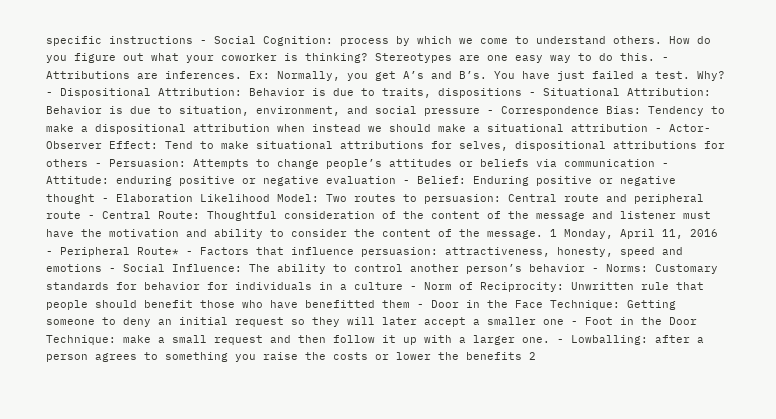specific instructions - Social Cognition: process by which we come to understand others. How do you figure out what your coworker is thinking? Stereotypes are one easy way to do this. - Attributions are inferences. Ex: Normally, you get A’s and B’s. You have just failed a test. Why? - Dispositional Attribution: Behavior is due to traits, dispositions - Situational Attribution: Behavior is due to situation, environment, and social pressure - Correspondence Bias: Tendency to make a dispositional attribution when instead we should make a situational attribution - Actor-Observer Effect: Tend to make situational attributions for selves, dispositional attributions for others - Persuasion: Attempts to change people’s attitudes or beliefs via communication - Attitude: enduring positive or negative evaluation - Belief: Enduring positive or negative thought - Elaboration Likelihood Model: Two routes to persuasion: Central route and peripheral route - Central Route: Thoughtful consideration of the content of the message and listener must have the motivation and ability to consider the content of the message. 1 Monday, April 11, 2016 - Peripheral Route* - Factors that influence persuasion: attractiveness, honesty, speed and emotions - Social Influence: The ability to control another person’s behavior - Norms: Customary standards for behavior for individuals in a culture - Norm of Reciprocity: Unwritten rule that people should benefit those who have benefitted them - Door in the Face Technique: Getting someone to deny an initial request so they will later accept a smaller one - Foot in the Door Technique: make a small request and then follow it up with a larger one. - Lowballing: after a person agrees to something you raise the costs or lower the benefits 2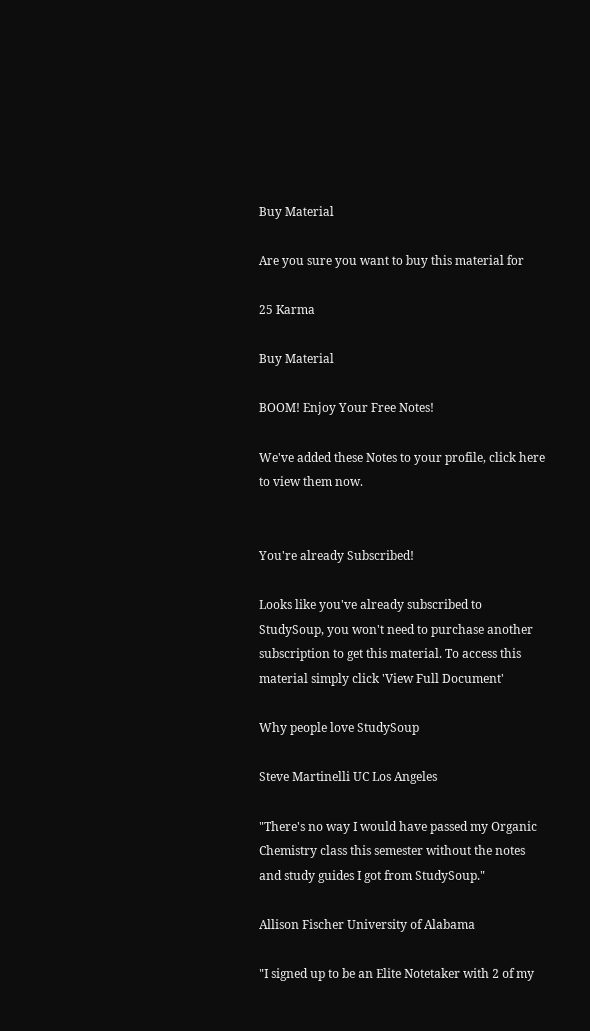Buy Material

Are you sure you want to buy this material for

25 Karma

Buy Material

BOOM! Enjoy Your Free Notes!

We've added these Notes to your profile, click here to view them now.


You're already Subscribed!

Looks like you've already subscribed to StudySoup, you won't need to purchase another subscription to get this material. To access this material simply click 'View Full Document'

Why people love StudySoup

Steve Martinelli UC Los Angeles

"There's no way I would have passed my Organic Chemistry class this semester without the notes and study guides I got from StudySoup."

Allison Fischer University of Alabama

"I signed up to be an Elite Notetaker with 2 of my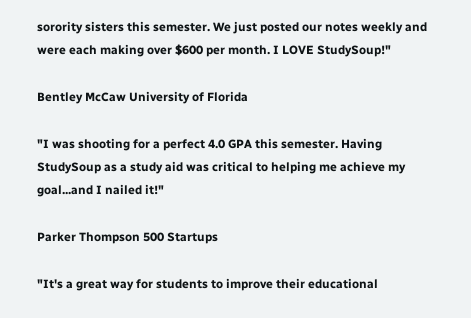sorority sisters this semester. We just posted our notes weekly and were each making over $600 per month. I LOVE StudySoup!"

Bentley McCaw University of Florida

"I was shooting for a perfect 4.0 GPA this semester. Having StudySoup as a study aid was critical to helping me achieve my goal...and I nailed it!"

Parker Thompson 500 Startups

"It's a great way for students to improve their educational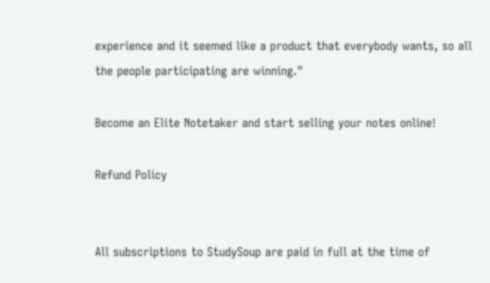experience and it seemed like a product that everybody wants, so all the people participating are winning."

Become an Elite Notetaker and start selling your notes online!

Refund Policy


All subscriptions to StudySoup are paid in full at the time of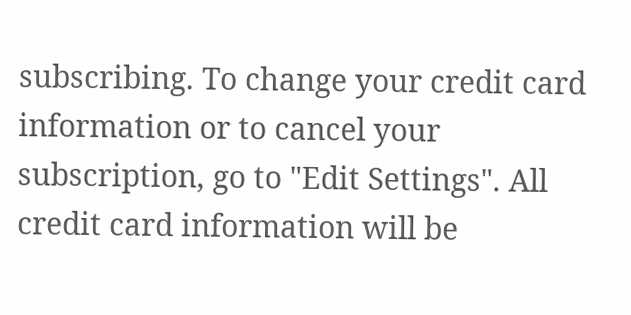subscribing. To change your credit card information or to cancel your subscription, go to "Edit Settings". All credit card information will be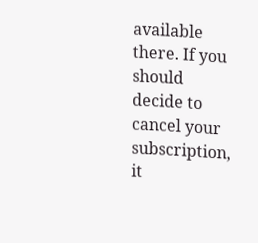available there. If you should decide to cancel your subscription, it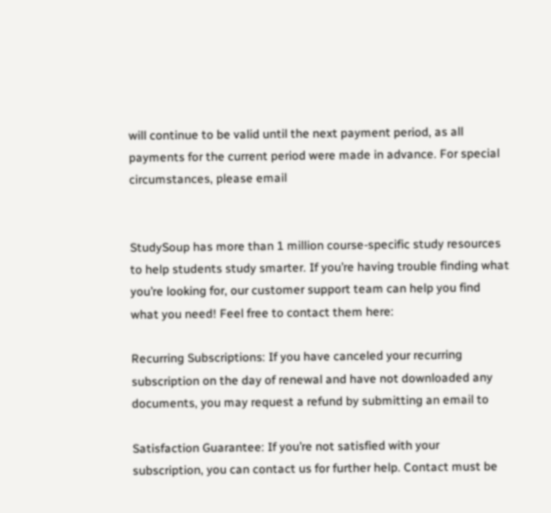will continue to be valid until the next payment period, as all payments for the current period were made in advance. For special circumstances, please email


StudySoup has more than 1 million course-specific study resources to help students study smarter. If you’re having trouble finding what you’re looking for, our customer support team can help you find what you need! Feel free to contact them here:

Recurring Subscriptions: If you have canceled your recurring subscription on the day of renewal and have not downloaded any documents, you may request a refund by submitting an email to

Satisfaction Guarantee: If you’re not satisfied with your subscription, you can contact us for further help. Contact must be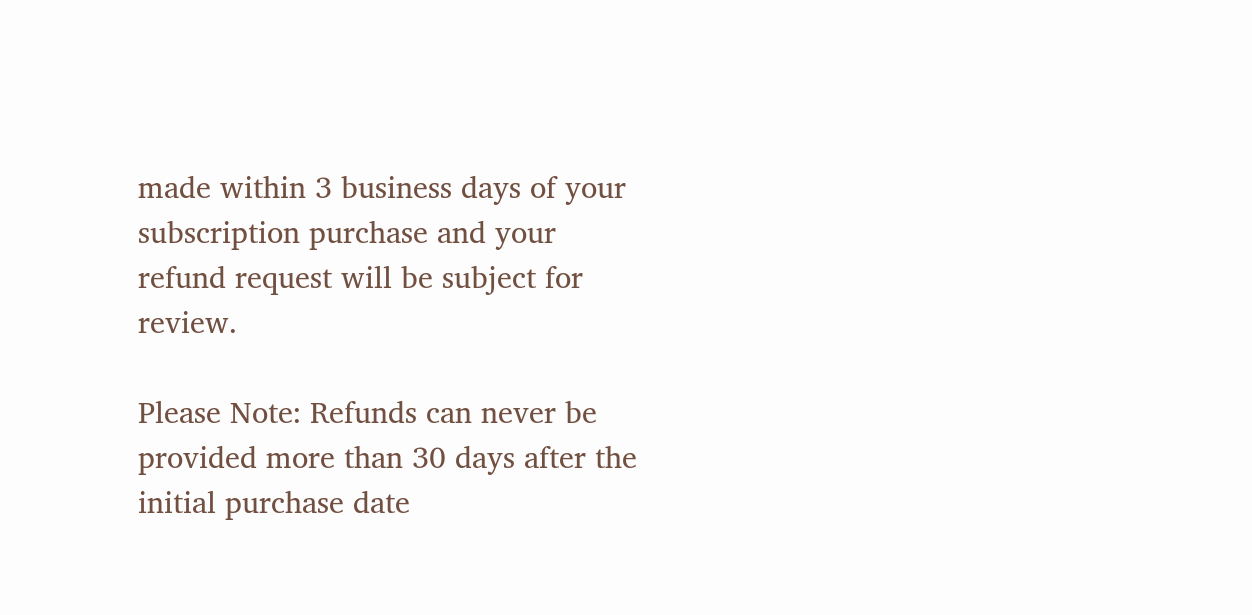made within 3 business days of your subscription purchase and your refund request will be subject for review.

Please Note: Refunds can never be provided more than 30 days after the initial purchase date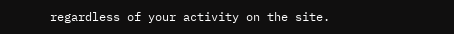regardless of your activity on the site.